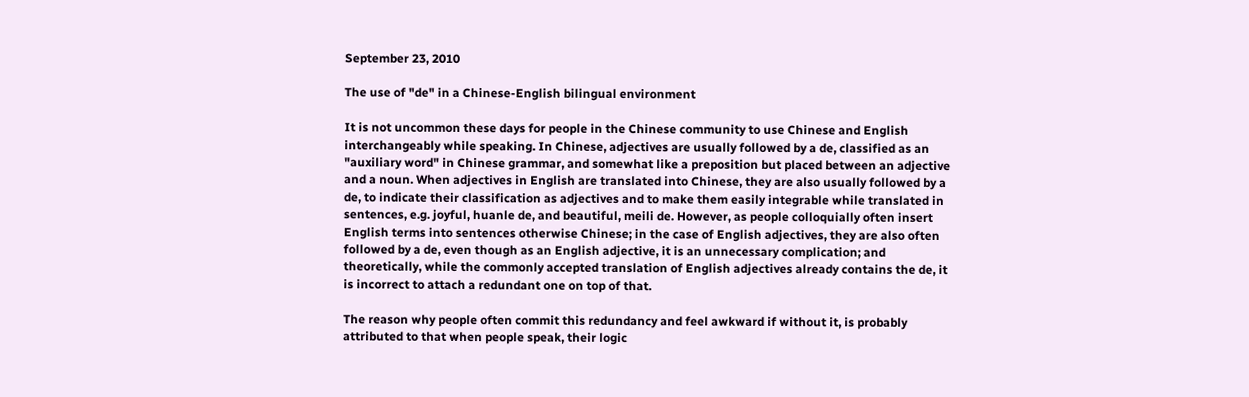September 23, 2010

The use of "de" in a Chinese-English bilingual environment

It is not uncommon these days for people in the Chinese community to use Chinese and English interchangeably while speaking. In Chinese, adjectives are usually followed by a de, classified as an "auxiliary word" in Chinese grammar, and somewhat like a preposition but placed between an adjective and a noun. When adjectives in English are translated into Chinese, they are also usually followed by a de, to indicate their classification as adjectives and to make them easily integrable while translated in sentences, e.g. joyful, huanle de, and beautiful, meili de. However, as people colloquially often insert English terms into sentences otherwise Chinese; in the case of English adjectives, they are also often followed by a de, even though as an English adjective, it is an unnecessary complication; and theoretically, while the commonly accepted translation of English adjectives already contains the de, it is incorrect to attach a redundant one on top of that.

The reason why people often commit this redundancy and feel awkward if without it, is probably attributed to that when people speak, their logic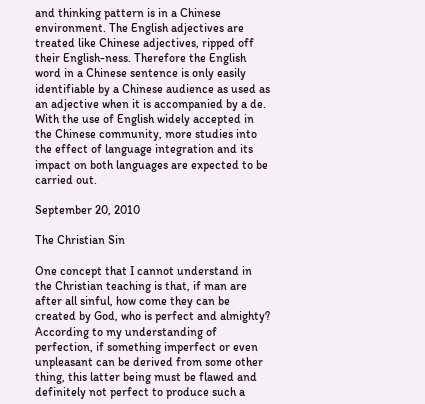and thinking pattern is in a Chinese environment. The English adjectives are treated like Chinese adjectives, ripped off their English-ness. Therefore the English word in a Chinese sentence is only easily identifiable by a Chinese audience as used as an adjective when it is accompanied by a de. With the use of English widely accepted in the Chinese community, more studies into the effect of language integration and its impact on both languages are expected to be carried out.

September 20, 2010

The Christian Sin

One concept that I cannot understand in the Christian teaching is that, if man are after all sinful, how come they can be created by God, who is perfect and almighty? According to my understanding of perfection, if something imperfect or even unpleasant can be derived from some other thing, this latter being must be flawed and definitely not perfect to produce such a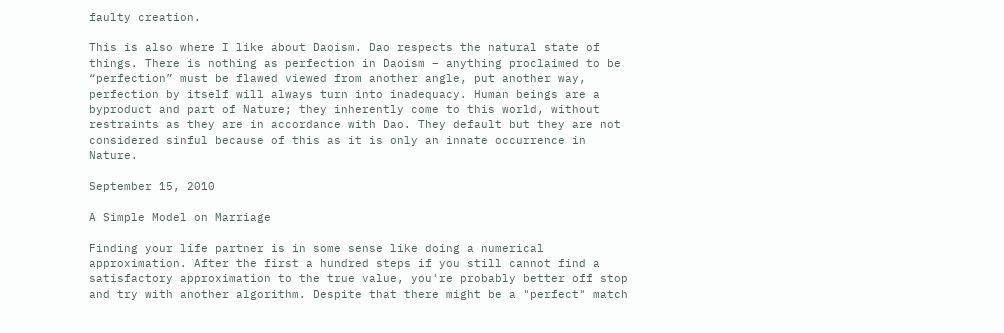faulty creation.

This is also where I like about Daoism. Dao respects the natural state of things. There is nothing as perfection in Daoism – anything proclaimed to be “perfection” must be flawed viewed from another angle, put another way, perfection by itself will always turn into inadequacy. Human beings are a byproduct and part of Nature; they inherently come to this world, without restraints as they are in accordance with Dao. They default but they are not considered sinful because of this as it is only an innate occurrence in Nature.

September 15, 2010

A Simple Model on Marriage

Finding your life partner is in some sense like doing a numerical approximation. After the first a hundred steps if you still cannot find a satisfactory approximation to the true value, you're probably better off stop and try with another algorithm. Despite that there might be a "perfect" match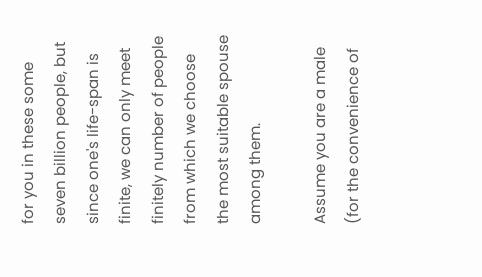for you in these some seven billion people, but since one's life-span is finite, we can only meet finitely number of people from which we choose the most suitable spouse among them.

Assume you are a male (for the convenience of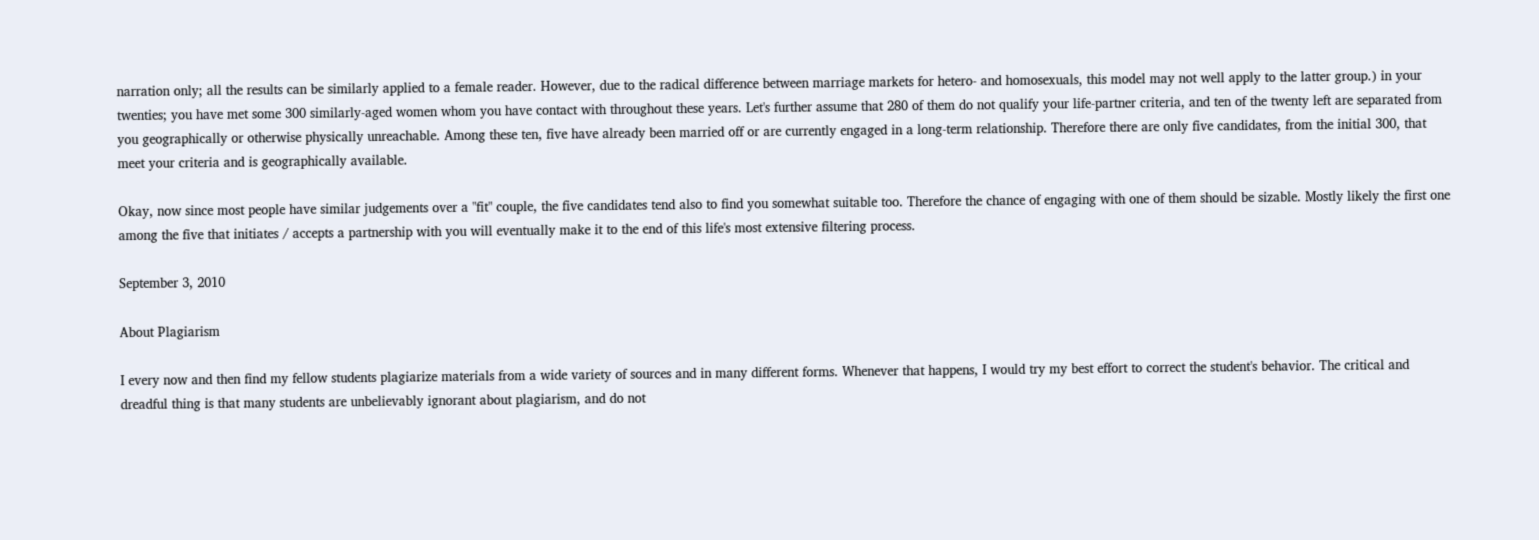narration only; all the results can be similarly applied to a female reader. However, due to the radical difference between marriage markets for hetero- and homosexuals, this model may not well apply to the latter group.) in your twenties; you have met some 300 similarly-aged women whom you have contact with throughout these years. Let's further assume that 280 of them do not qualify your life-partner criteria, and ten of the twenty left are separated from you geographically or otherwise physically unreachable. Among these ten, five have already been married off or are currently engaged in a long-term relationship. Therefore there are only five candidates, from the initial 300, that meet your criteria and is geographically available.

Okay, now since most people have similar judgements over a "fit" couple, the five candidates tend also to find you somewhat suitable too. Therefore the chance of engaging with one of them should be sizable. Mostly likely the first one among the five that initiates / accepts a partnership with you will eventually make it to the end of this life's most extensive filtering process.

September 3, 2010

About Plagiarism

I every now and then find my fellow students plagiarize materials from a wide variety of sources and in many different forms. Whenever that happens, I would try my best effort to correct the student's behavior. The critical and dreadful thing is that many students are unbelievably ignorant about plagiarism, and do not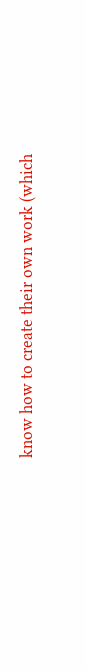know how to create their own work (which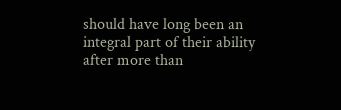should have long been an integral part of their ability after more than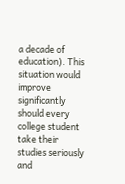a decade of education). This situation would improve significantly should every college student take their studies seriously and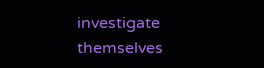investigate themselves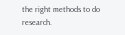the right methods to do research.